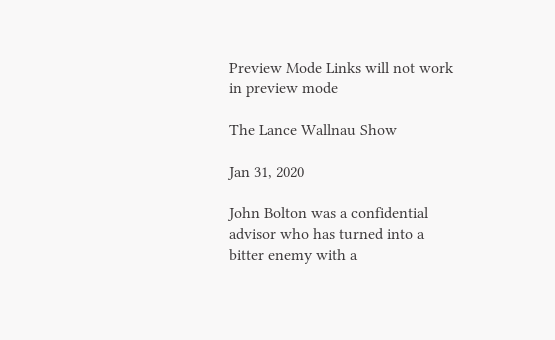Preview Mode Links will not work in preview mode

The Lance Wallnau Show

Jan 31, 2020

John Bolton was a confidential advisor who has turned into a bitter enemy with a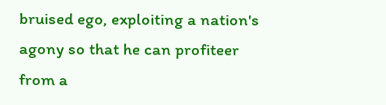bruised ego, exploiting a nation's agony so that he can profiteer from a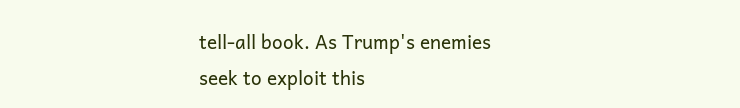tell-all book. As Trump's enemies seek to exploit this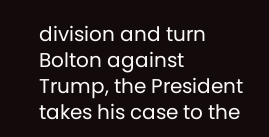division and turn Bolton against Trump, the President takes his case to the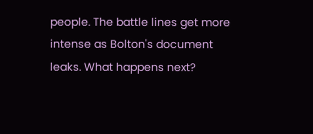people. The battle lines get more intense as Bolton's document leaks. What happens next?